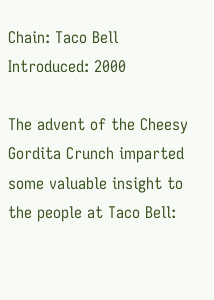Chain: Taco Bell
Introduced: 2000

The advent of the Cheesy Gordita Crunch imparted some valuable insight to the people at Taco Bell: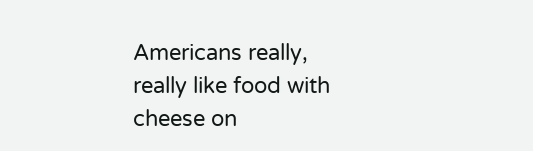Americans really, really like food with cheese on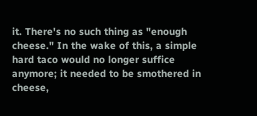it. There's no such thing as "enough cheese." In the wake of this, a simple hard taco would no longer suffice anymore; it needed to be smothered in cheese,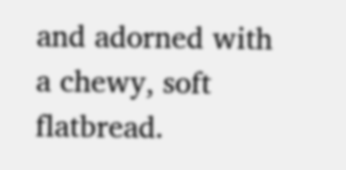and adorned with a chewy, soft flatbread.